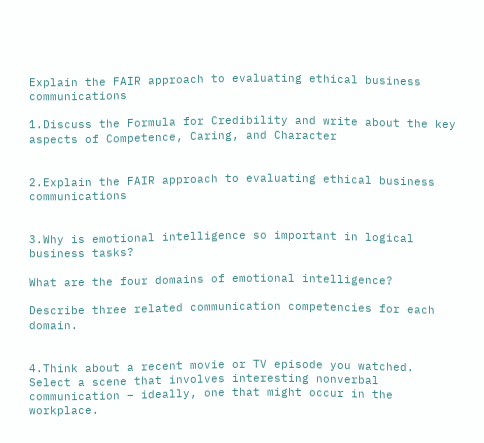Explain the FAIR approach to evaluating ethical business communications

1.Discuss the Formula for Credibility and write about the key aspects of Competence, Caring, and Character


2.Explain the FAIR approach to evaluating ethical business communications


3.Why is emotional intelligence so important in logical business tasks?

What are the four domains of emotional intelligence?

Describe three related communication competencies for each domain.


4.Think about a recent movie or TV episode you watched. Select a scene that involves interesting nonverbal communication – ideally, one that might occur in the workplace.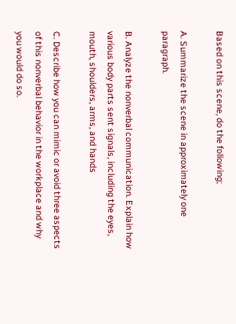Based on this scene, do the following;

A. Summarize the scene in approximately one paragraph.

B. Analyze the nonverbal communication. Explain how various body parts sent signals, including the eyes, mouth, shoulders, arms, and hands

C. Describe how you can mimic or avoid three aspects of this nonverbal behavior in the workplace and why you would do so.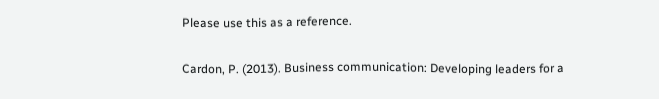Please use this as a reference.

Cardon, P. (2013). Business communication: Developing leaders for a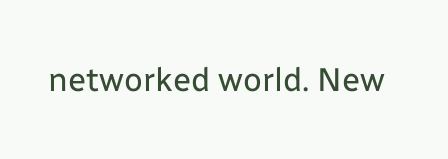networked world. New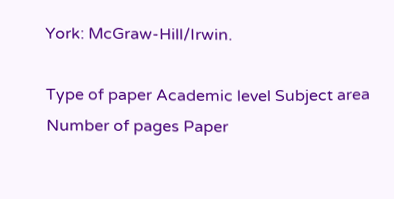York: McGraw-Hill/Irwin.

Type of paper Academic level Subject area
Number of pages Paper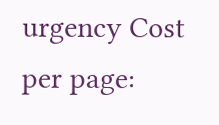urgency Cost per page: